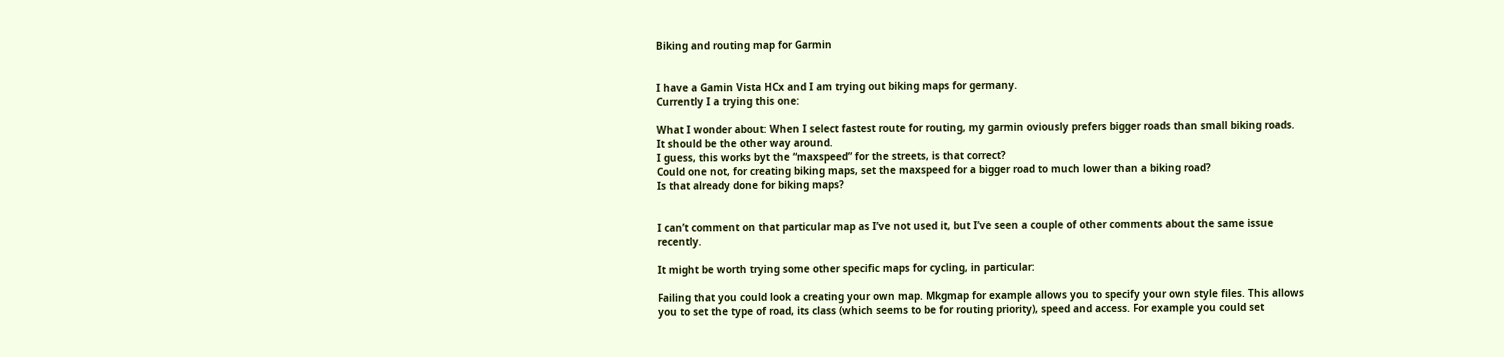Biking and routing map for Garmin


I have a Gamin Vista HCx and I am trying out biking maps for germany.
Currently I a trying this one:

What I wonder about: When I select fastest route for routing, my garmin oviously prefers bigger roads than small biking roads.
It should be the other way around.
I guess, this works byt the “maxspeed” for the streets, is that correct?
Could one not, for creating biking maps, set the maxspeed for a bigger road to much lower than a biking road?
Is that already done for biking maps?


I can’t comment on that particular map as I’ve not used it, but I’ve seen a couple of other comments about the same issue recently.

It might be worth trying some other specific maps for cycling, in particular:

Failing that you could look a creating your own map. Mkgmap for example allows you to specify your own style files. This allows you to set the type of road, its class (which seems to be for routing priority), speed and access. For example you could set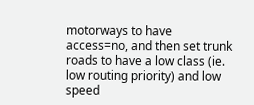motorways to have access=no, and then set trunk roads to have a low class (ie. low routing priority) and low speed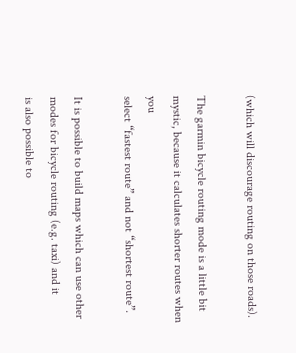(which will discourage routing on those roads).

The garmin bicycle routing mode is a little bit mystic, because it calculates shorter routes when you
select “fastest route” and not “shortest route”.

It is possible to build maps which can use other modes for bicycle routing (e.g. taxi) and it
is also possible to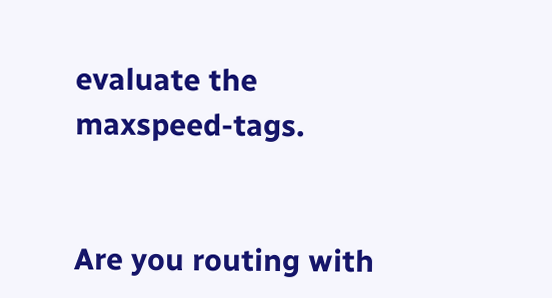evaluate the maxspeed-tags.


Are you routing with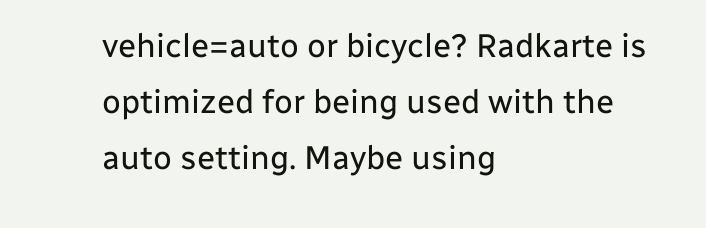vehicle=auto or bicycle? Radkarte is optimized for being used with the auto setting. Maybe using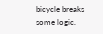bicycle breaks some logic.